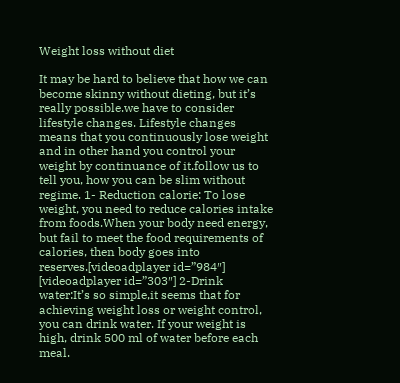Weight loss without diet

It may be hard to believe that how we can become skinny without dieting, but it’s really possible.we have to consider lifestyle changes. Lifestyle changes means that you continuously lose weight and in other hand you control your weight by continuance of it.follow us to tell you, how you can be slim without regime. 1- Reduction calorie: To lose weight, you need to reduce calories intake from foods.When your body need energy, but fail to meet the food requirements of calories, then body goes into reserves.[videoadplayer id=”984″] [videoadplayer id=”303″] 2-Drink water:It’s so simple,it seems that for achieving weight loss or weight control, you can drink water. If your weight is high, drink 500 ml of water before each meal.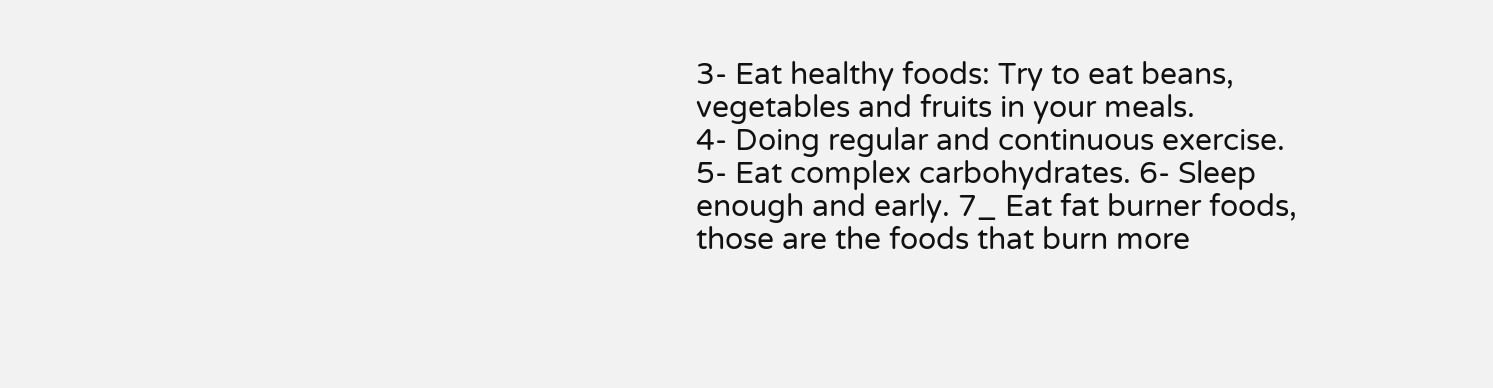3- Eat healthy foods: Try to eat beans, vegetables and fruits in your meals.
4- Doing regular and continuous exercise. 5- Eat complex carbohydrates. 6- Sleep enough and early. 7_ Eat fat burner foods, those are the foods that burn more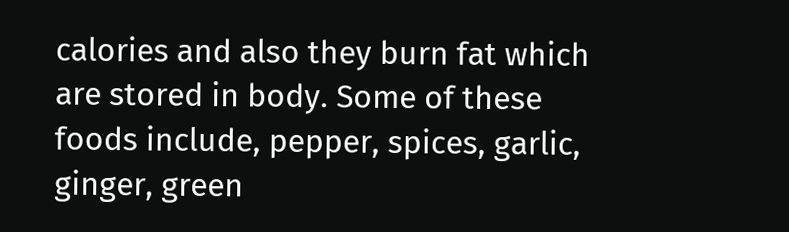calories and also they burn fat which are stored in body. Some of these foods include, pepper, spices, garlic, ginger, green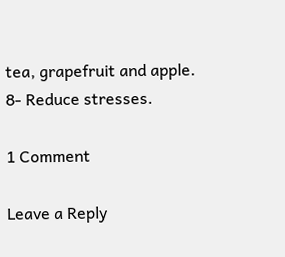tea, grapefruit and apple.
8- Reduce stresses.

1 Comment

Leave a Reply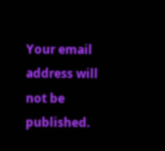Your email address will not be published.